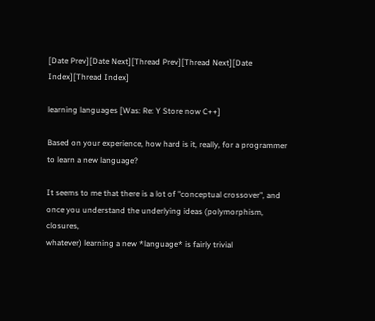[Date Prev][Date Next][Thread Prev][Thread Next][Date Index][Thread Index]

learning languages [Was: Re: Y Store now C++]

Based on your experience, how hard is it, really, for a programmer
to learn a new language?

It seems to me that there is a lot of "conceptual crossover", and
once you understand the underlying ideas (polymorphism, closures,
whatever) learning a new *language* is fairly trivial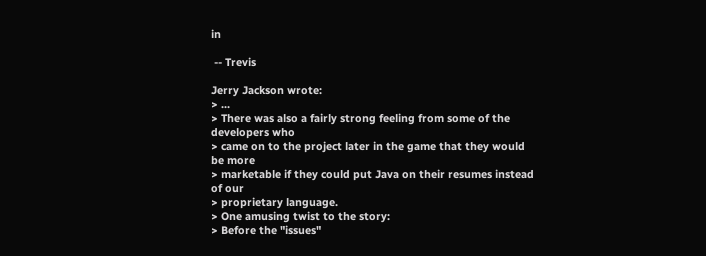in

 -- Trevis

Jerry Jackson wrote:
> ...
> There was also a fairly strong feeling from some of the developers who
> came on to the project later in the game that they would be more
> marketable if they could put Java on their resumes instead of our
> proprietary language.
> One amusing twist to the story:
> Before the "issues"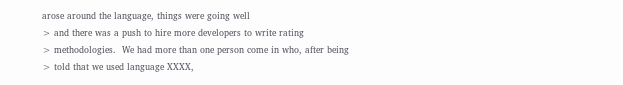arose around the language, things were going well
> and there was a push to hire more developers to write rating
> methodologies.  We had more than one person come in who, after being
> told that we used language XXXX,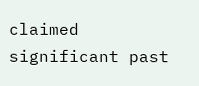claimed significant past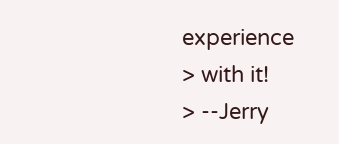experience
> with it!
> --Jerry